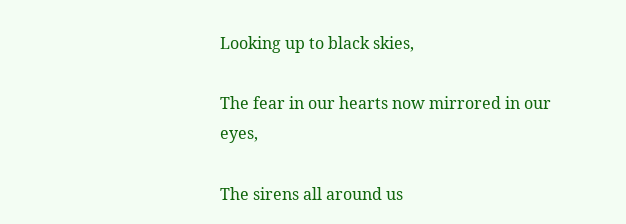Looking up to black skies,

The fear in our hearts now mirrored in our eyes,

The sirens all around us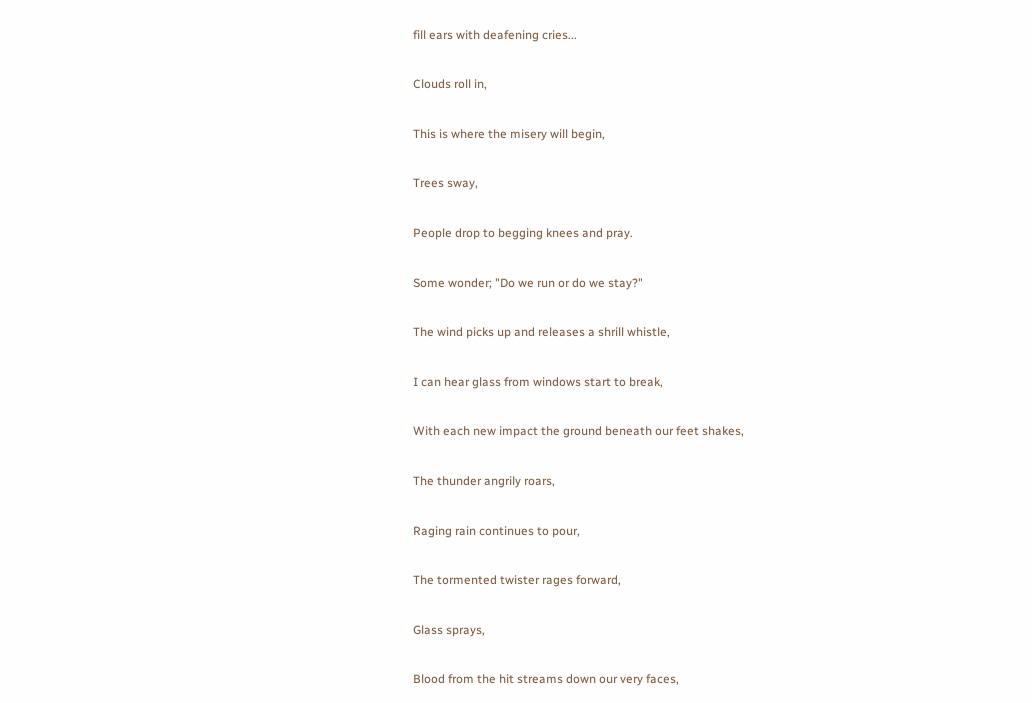fill ears with deafening cries...

Clouds roll in,

This is where the misery will begin,

Trees sway,

People drop to begging knees and pray.

Some wonder; "Do we run or do we stay?"

The wind picks up and releases a shrill whistle,

I can hear glass from windows start to break,

With each new impact the ground beneath our feet shakes,

The thunder angrily roars,

Raging rain continues to pour,

The tormented twister rages forward,

Glass sprays,

Blood from the hit streams down our very faces,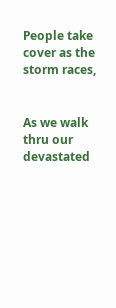People take cover as the storm races,


As we walk thru our devastated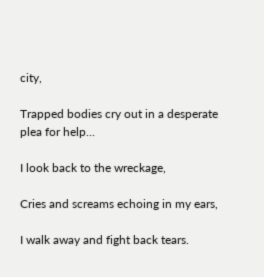city,

Trapped bodies cry out in a desperate plea for help...

I look back to the wreckage,

Cries and screams echoing in my ears,

I walk away and fight back tears.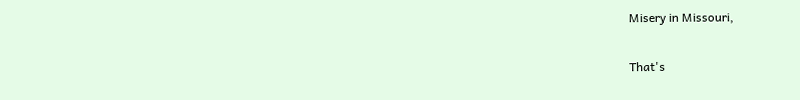Misery in Missouri,

That's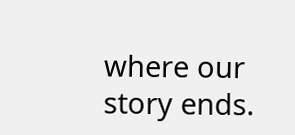where our story ends.